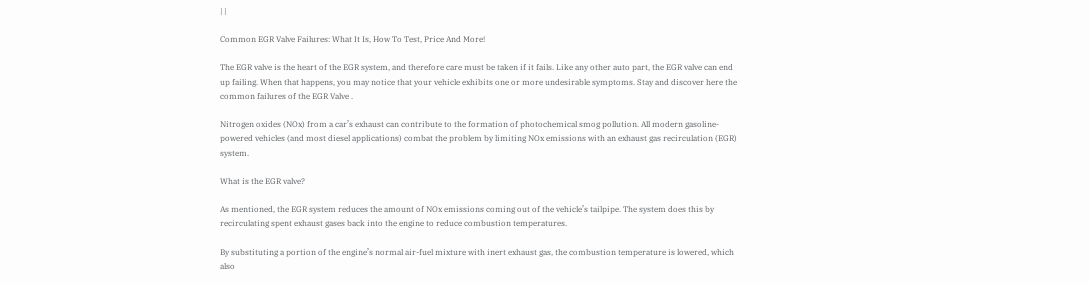| |

Common EGR Valve Failures: What It Is, How To Test, Price And More!

The EGR valve is the heart of the EGR system, and therefore care must be taken if it fails. Like any other auto part, the EGR valve can end up failing. When that happens, you may notice that your vehicle exhibits one or more undesirable symptoms. Stay and discover here the common failures of the EGR Valve .

Nitrogen oxides (NOx) from a car’s exhaust can contribute to the formation of photochemical smog pollution. All modern gasoline-powered vehicles (and most diesel applications) combat the problem by limiting NOx emissions with an exhaust gas recirculation (EGR) system.

What is the EGR valve?

As mentioned, the EGR system reduces the amount of NOx emissions coming out of the vehicle’s tailpipe. The system does this by recirculating spent exhaust gases back into the engine to reduce combustion temperatures.

By substituting a portion of the engine’s normal air-fuel mixture with inert exhaust gas, the combustion temperature is lowered, which also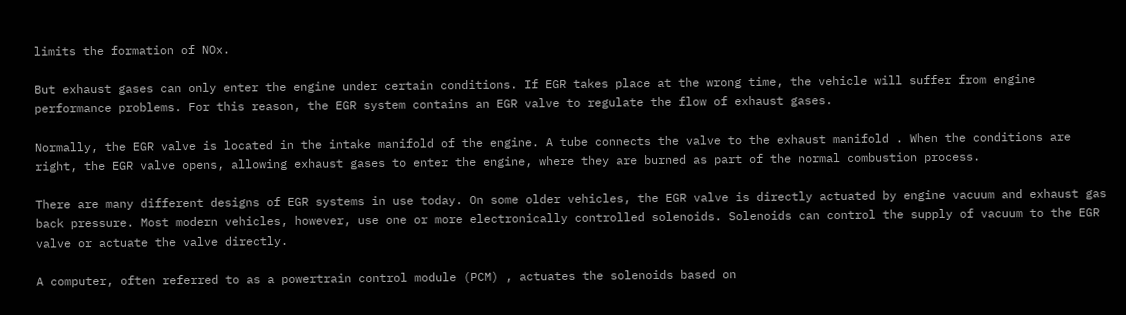limits the formation of NOx.

But exhaust gases can only enter the engine under certain conditions. If EGR takes place at the wrong time, the vehicle will suffer from engine performance problems. For this reason, the EGR system contains an EGR valve to regulate the flow of exhaust gases.

Normally, the EGR valve is located in the intake manifold of the engine. A tube connects the valve to the exhaust manifold . When the conditions are right, the EGR valve opens, allowing exhaust gases to enter the engine, where they are burned as part of the normal combustion process.

There are many different designs of EGR systems in use today. On some older vehicles, the EGR valve is directly actuated by engine vacuum and exhaust gas back pressure. Most modern vehicles, however, use one or more electronically controlled solenoids. Solenoids can control the supply of vacuum to the EGR valve or actuate the valve directly.

A computer, often referred to as a powertrain control module (PCM) , actuates the solenoids based on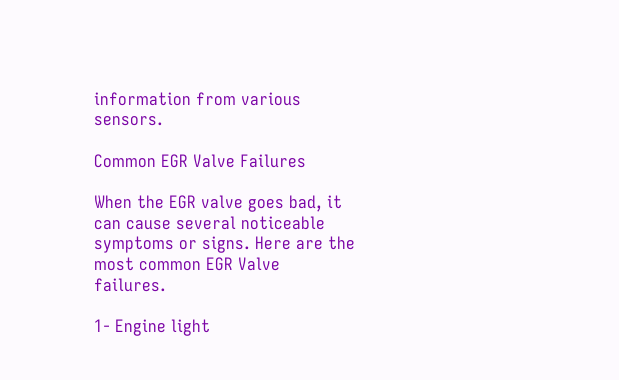information from various sensors.

Common EGR Valve Failures

When the EGR valve goes bad, it can cause several noticeable symptoms or signs. Here are the most common EGR Valve failures.

1- Engine light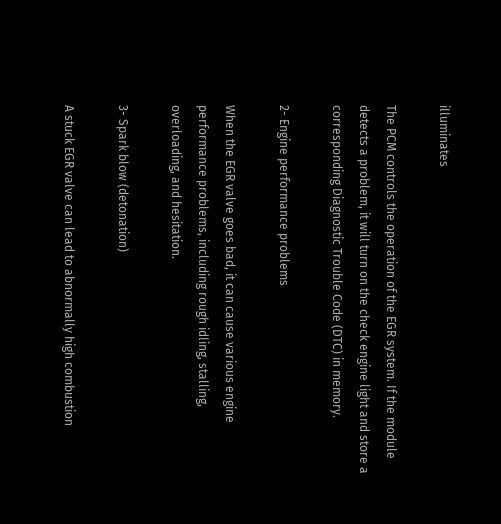illuminates

The PCM controls the operation of the EGR system. If the module detects a problem, it will turn on the check engine light and store a corresponding Diagnostic Trouble Code (DTC) in memory.

2- Engine performance problems

When the EGR valve goes bad, it can cause various engine performance problems, including rough idling, stalling, overloading, and hesitation.

3- Spark blow (detonation)

A stuck EGR valve can lead to abnormally high combustion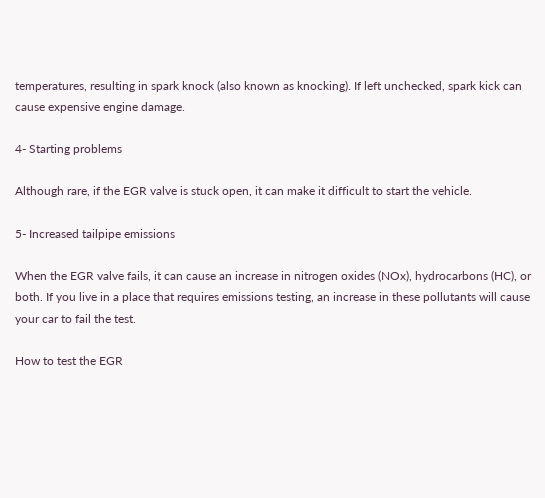temperatures, resulting in spark knock (also known as knocking). If left unchecked, spark kick can cause expensive engine damage.

4- Starting problems

Although rare, if the EGR valve is stuck open, it can make it difficult to start the vehicle.

5- Increased tailpipe emissions

When the EGR valve fails, it can cause an increase in nitrogen oxides (NOx), hydrocarbons (HC), or both. If you live in a place that requires emissions testing, an increase in these pollutants will cause your car to fail the test.

How to test the EGR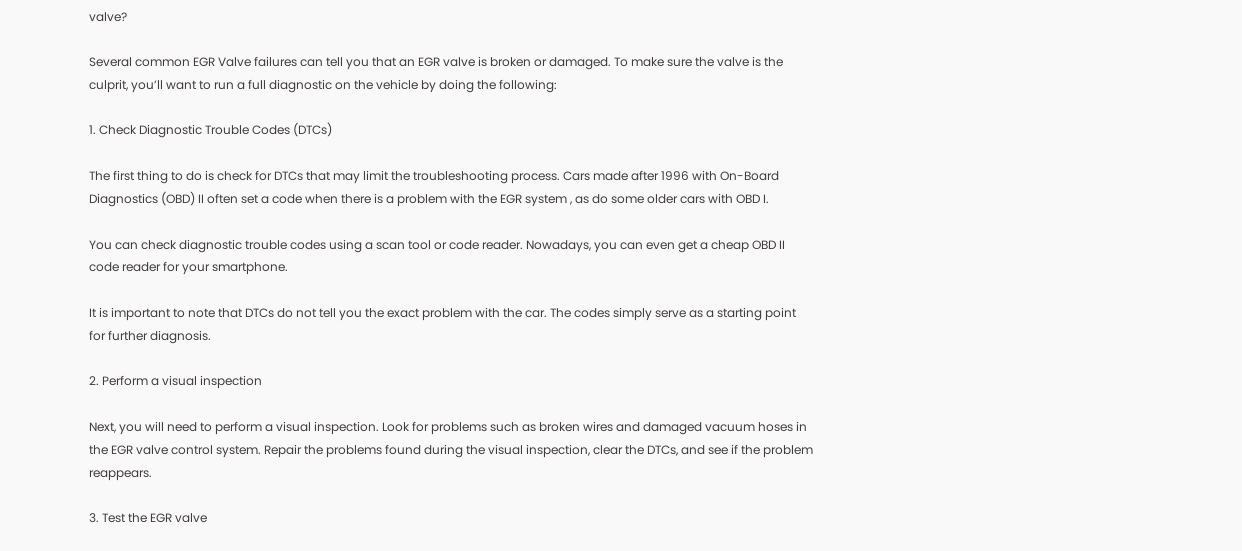valve?

Several common EGR Valve failures can tell you that an EGR valve is broken or damaged. To make sure the valve is the culprit, you’ll want to run a full diagnostic on the vehicle by doing the following:

1. Check Diagnostic Trouble Codes (DTCs)

The first thing to do is check for DTCs that may limit the troubleshooting process. Cars made after 1996 with On-Board Diagnostics (OBD) II often set a code when there is a problem with the EGR system , as do some older cars with OBD I.

You can check diagnostic trouble codes using a scan tool or code reader. Nowadays, you can even get a cheap OBD II code reader for your smartphone.

It is important to note that DTCs do not tell you the exact problem with the car. The codes simply serve as a starting point for further diagnosis.

2. Perform a visual inspection

Next, you will need to perform a visual inspection. Look for problems such as broken wires and damaged vacuum hoses in the EGR valve control system. Repair the problems found during the visual inspection, clear the DTCs, and see if the problem reappears.

3. Test the EGR valve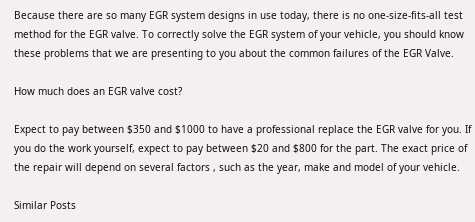Because there are so many EGR system designs in use today, there is no one-size-fits-all test method for the EGR valve. To correctly solve the EGR system of your vehicle, you should know these problems that we are presenting to you about the common failures of the EGR Valve.

How much does an EGR valve cost?

Expect to pay between $350 and $1000 to have a professional replace the EGR valve for you. If you do the work yourself, expect to pay between $20 and $800 for the part. The exact price of the repair will depend on several factors , such as the year, make and model of your vehicle.

Similar Posts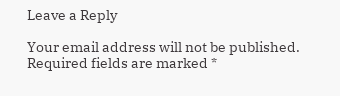Leave a Reply

Your email address will not be published. Required fields are marked *